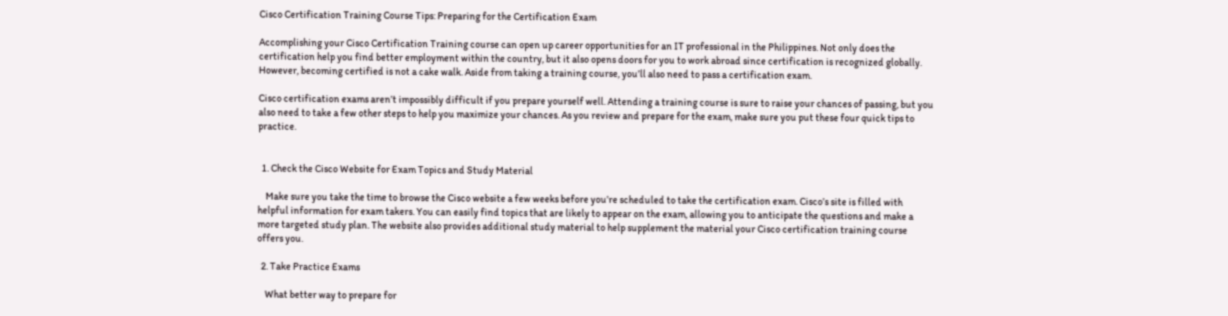Cisco Certification Training Course Tips: Preparing for the Certification Exam

Accomplishing your Cisco Certification Training course can open up career opportunities for an IT professional in the Philippines. Not only does the certification help you find better employment within the country, but it also opens doors for you to work abroad since certification is recognized globally. However, becoming certified is not a cake walk. Aside from taking a training course, you’ll also need to pass a certification exam.

Cisco certification exams aren’t impossibly difficult if you prepare yourself well. Attending a training course is sure to raise your chances of passing, but you also need to take a few other steps to help you maximize your chances. As you review and prepare for the exam, make sure you put these four quick tips to practice.


  1. Check the Cisco Website for Exam Topics and Study Material

    Make sure you take the time to browse the Cisco website a few weeks before you’re scheduled to take the certification exam. Cisco’s site is filled with helpful information for exam takers. You can easily find topics that are likely to appear on the exam, allowing you to anticipate the questions and make a more targeted study plan. The website also provides additional study material to help supplement the material your Cisco certification training course offers you.

  2. Take Practice Exams

    What better way to prepare for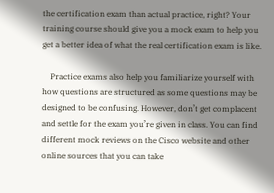the certification exam than actual practice, right? Your training course should give you a mock exam to help you get a better idea of what the real certification exam is like.

    Practice exams also help you familiarize yourself with how questions are structured as some questions may be designed to be confusing. However, don’t get complacent and settle for the exam you’re given in class. You can find different mock reviews on the Cisco website and other online sources that you can take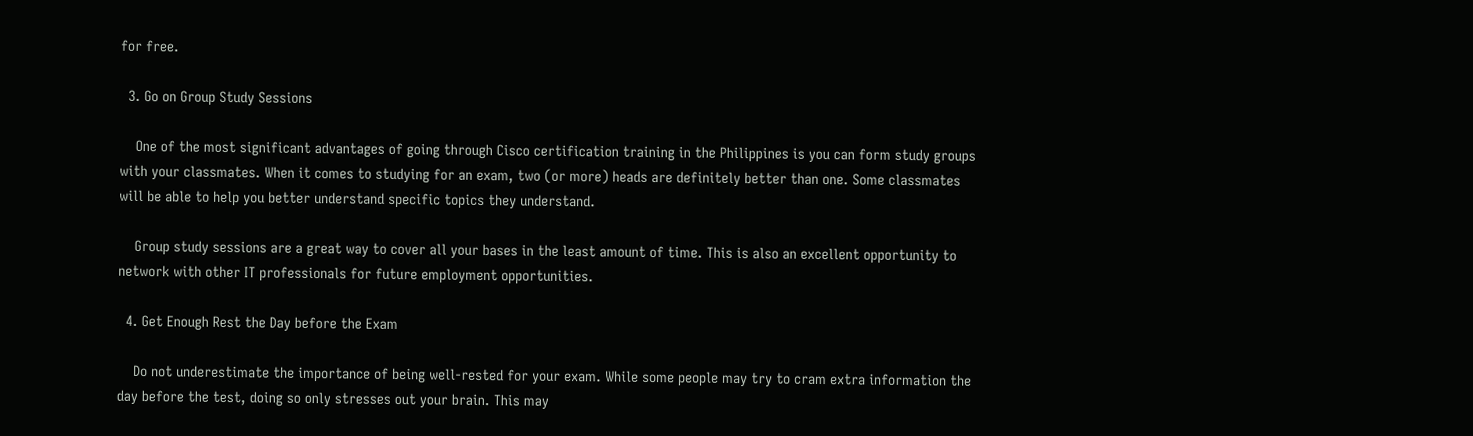for free.

  3. Go on Group Study Sessions

    One of the most significant advantages of going through Cisco certification training in the Philippines is you can form study groups with your classmates. When it comes to studying for an exam, two (or more) heads are definitely better than one. Some classmates will be able to help you better understand specific topics they understand.

    Group study sessions are a great way to cover all your bases in the least amount of time. This is also an excellent opportunity to network with other IT professionals for future employment opportunities.

  4. Get Enough Rest the Day before the Exam

    Do not underestimate the importance of being well-rested for your exam. While some people may try to cram extra information the day before the test, doing so only stresses out your brain. This may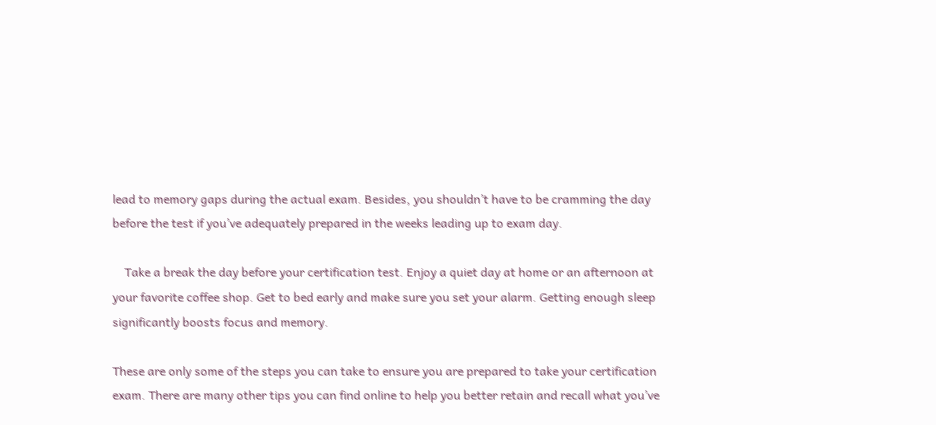lead to memory gaps during the actual exam. Besides, you shouldn’t have to be cramming the day before the test if you’ve adequately prepared in the weeks leading up to exam day.

    Take a break the day before your certification test. Enjoy a quiet day at home or an afternoon at your favorite coffee shop. Get to bed early and make sure you set your alarm. Getting enough sleep significantly boosts focus and memory.

These are only some of the steps you can take to ensure you are prepared to take your certification exam. There are many other tips you can find online to help you better retain and recall what you’ve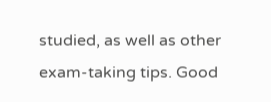studied, as well as other exam-taking tips. Good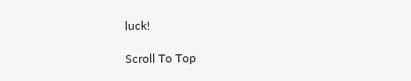luck!

Scroll To Top